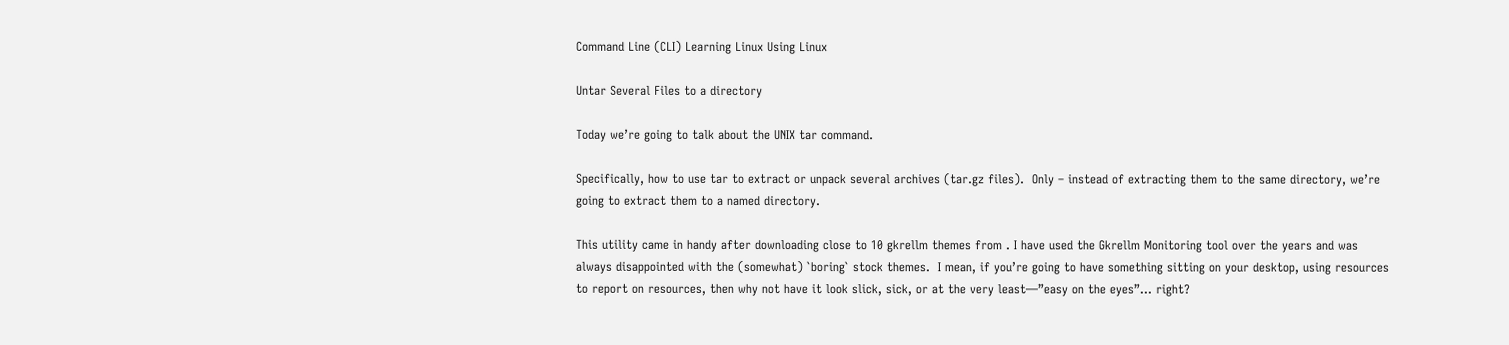Command Line (CLI) Learning Linux Using Linux

Untar Several Files to a directory

Today we’re going to talk about the UNIX tar command.

Specifically, how to use tar to extract or unpack several archives (tar.gz files).  Only – instead of extracting them to the same directory, we’re going to extract them to a named directory.

This utility came in handy after downloading close to 10 gkrellm themes from . I have used the Gkrellm Monitoring tool over the years and was always disappointed with the (somewhat) `boring` stock themes.  I mean, if you’re going to have something sitting on your desktop, using resources to report on resources, then why not have it look slick, sick, or at the very least—”easy on the eyes”… right?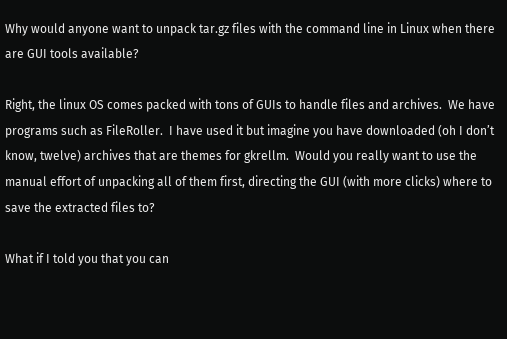Why would anyone want to unpack tar.gz files with the command line in Linux when there are GUI tools available?

Right, the linux OS comes packed with tons of GUIs to handle files and archives.  We have programs such as FileRoller.  I have used it but imagine you have downloaded (oh I don’t know, twelve) archives that are themes for gkrellm.  Would you really want to use the manual effort of unpacking all of them first, directing the GUI (with more clicks) where to save the extracted files to?

What if I told you that you can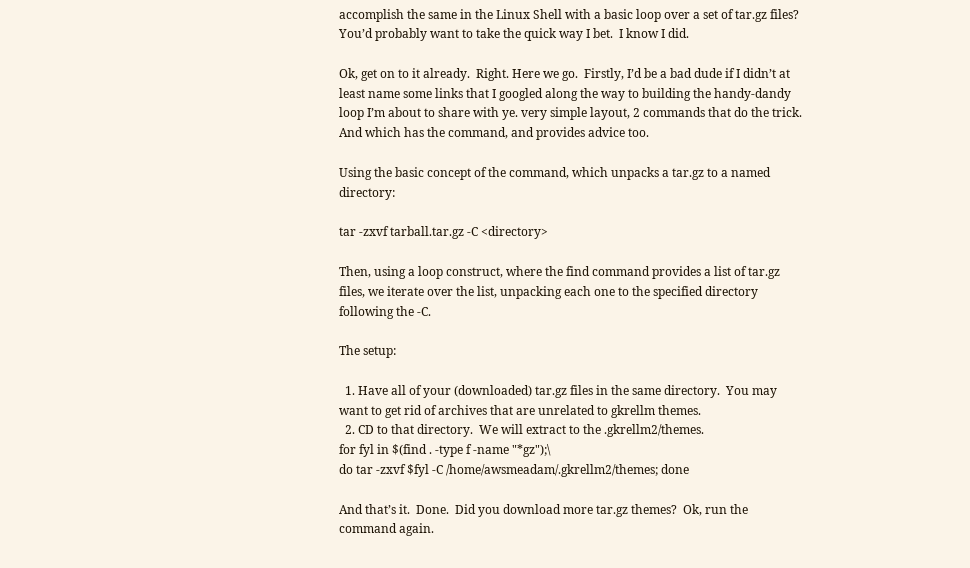accomplish the same in the Linux Shell with a basic loop over a set of tar.gz files?  You’d probably want to take the quick way I bet.  I know I did.

Ok, get on to it already.  Right. Here we go.  Firstly, I’d be a bad dude if I didn’t at least name some links that I googled along the way to building the handy-dandy loop I’m about to share with ye. very simple layout, 2 commands that do the trick.  And which has the command, and provides advice too.

Using the basic concept of the command, which unpacks a tar.gz to a named directory:

tar -zxvf tarball.tar.gz -C <directory>

Then, using a loop construct, where the find command provides a list of tar.gz files, we iterate over the list, unpacking each one to the specified directory following the -C.

The setup:

  1. Have all of your (downloaded) tar.gz files in the same directory.  You may want to get rid of archives that are unrelated to gkrellm themes.
  2. CD to that directory.  We will extract to the .gkrellm2/themes.
for fyl in $(find . -type f -name "*gz");\
do tar -zxvf $fyl -C /home/awsmeadam/.gkrellm2/themes; done

And that’s it.  Done.  Did you download more tar.gz themes?  Ok, run the command again.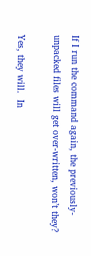If I run the command again, the previously-unpacked files will get over-written, won’t they?

Yes, they will.  In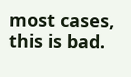most cases, this is bad.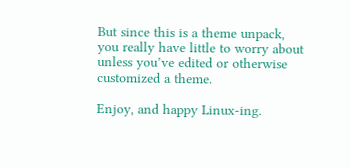But since this is a theme unpack, you really have little to worry about unless you’ve edited or otherwise customized a theme.

Enjoy, and happy Linux-ing.